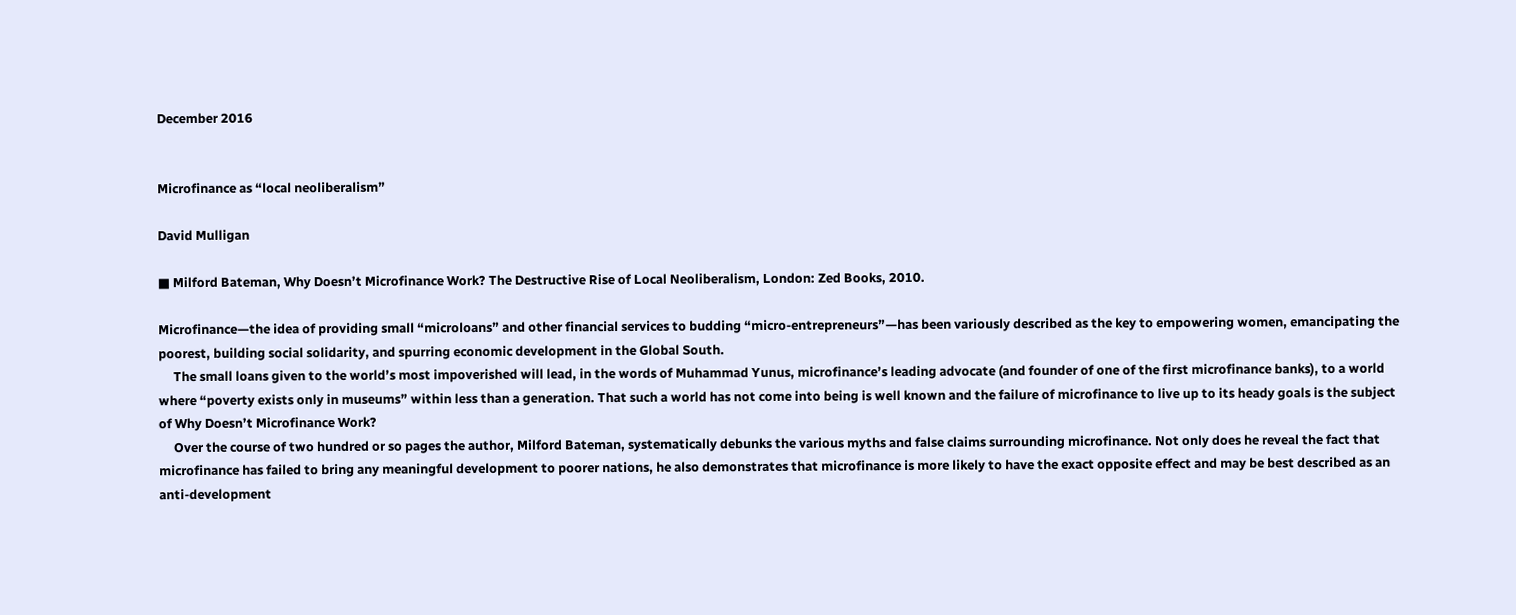December 2016


Microfinance as “local neoliberalism”

David Mulligan

■ Milford Bateman, Why Doesn’t Microfinance Work? The Destructive Rise of Local Neoliberalism, London: Zed Books, 2010.

Microfinance—the idea of providing small “microloans” and other financial services to budding “micro-entrepreneurs”—has been variously described as the key to empowering women, emancipating the poorest, building social solidarity, and spurring economic development in the Global South.
     The small loans given to the world’s most impoverished will lead, in the words of Muhammad Yunus, microfinance’s leading advocate (and founder of one of the first microfinance banks), to a world where “poverty exists only in museums” within less than a generation. That such a world has not come into being is well known and the failure of microfinance to live up to its heady goals is the subject of Why Doesn’t Microfinance Work?
     Over the course of two hundred or so pages the author, Milford Bateman, systematically debunks the various myths and false claims surrounding microfinance. Not only does he reveal the fact that microfinance has failed to bring any meaningful development to poorer nations, he also demonstrates that microfinance is more likely to have the exact opposite effect and may be best described as an anti-development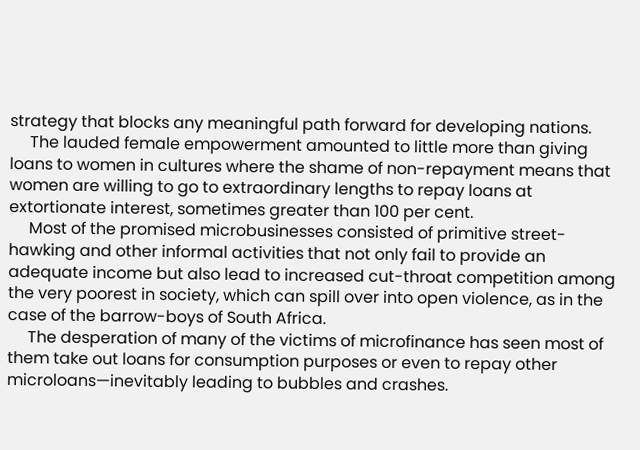strategy that blocks any meaningful path forward for developing nations.
     The lauded female empowerment amounted to little more than giving loans to women in cultures where the shame of non-repayment means that women are willing to go to extraordinary lengths to repay loans at extortionate interest, sometimes greater than 100 per cent.
     Most of the promised microbusinesses consisted of primitive street-hawking and other informal activities that not only fail to provide an adequate income but also lead to increased cut-throat competition among the very poorest in society, which can spill over into open violence, as in the case of the barrow-boys of South Africa.
     The desperation of many of the victims of microfinance has seen most of them take out loans for consumption purposes or even to repay other microloans—inevitably leading to bubbles and crashes.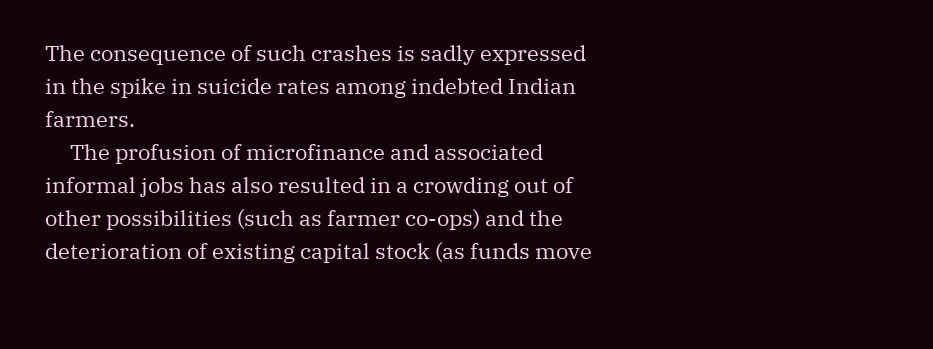The consequence of such crashes is sadly expressed in the spike in suicide rates among indebted Indian farmers.
     The profusion of microfinance and associated informal jobs has also resulted in a crowding out of other possibilities (such as farmer co-ops) and the deterioration of existing capital stock (as funds move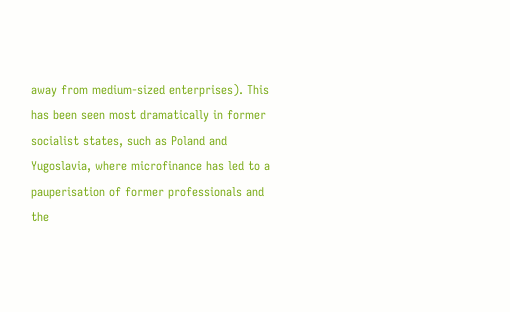away from medium-sized enterprises). This has been seen most dramatically in former socialist states, such as Poland and Yugoslavia, where microfinance has led to a pauperisation of former professionals and the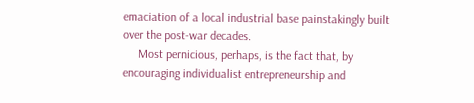emaciation of a local industrial base painstakingly built over the post-war decades.
     Most pernicious, perhaps, is the fact that, by encouraging individualist entrepreneurship and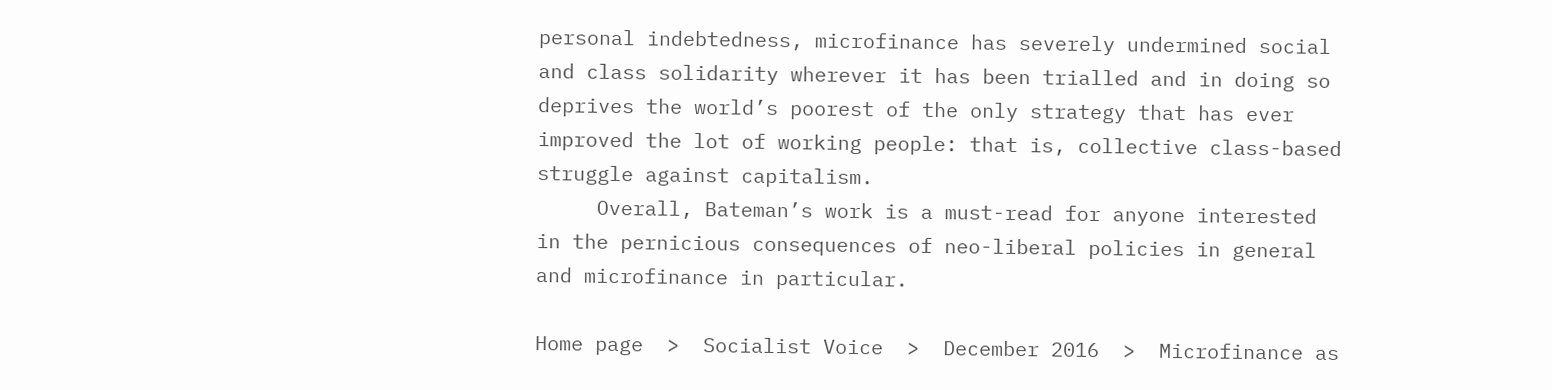personal indebtedness, microfinance has severely undermined social and class solidarity wherever it has been trialled and in doing so deprives the world’s poorest of the only strategy that has ever improved the lot of working people: that is, collective class-based struggle against capitalism.
     Overall, Bateman’s work is a must-read for anyone interested in the pernicious consequences of neo-liberal policies in general and microfinance in particular.

Home page  >  Socialist Voice  >  December 2016  >  Microfinance as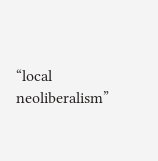“local neoliberalism”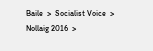Baile  >  Socialist Voice  >  Nollaig 2016  >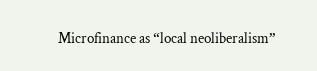Microfinance as “local neoliberalism”